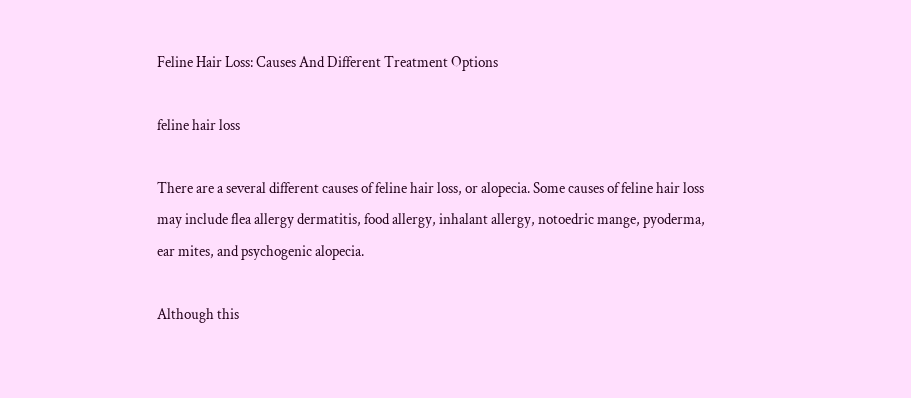Feline Hair Loss: Causes And Different Treatment Options

feline hair loss

There are a several different causes of feline hair loss, or alopecia. Some causes of feline hair loss may include flea allergy dermatitis, food allergy, inhalant allergy, notoedric mange, pyoderma, ear mites, and psychogenic alopecia.

Although this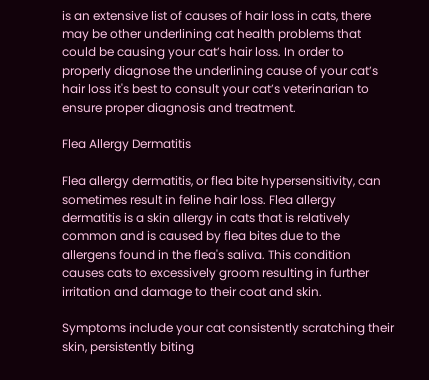is an extensive list of causes of hair loss in cats, there may be other underlining cat health problems that could be causing your cat’s hair loss. In order to properly diagnose the underlining cause of your cat’s hair loss it's best to consult your cat’s veterinarian to ensure proper diagnosis and treatment.

Flea Allergy Dermatitis

Flea allergy dermatitis, or flea bite hypersensitivity, can sometimes result in feline hair loss. Flea allergy dermatitis is a skin allergy in cats that is relatively common and is caused by flea bites due to the allergens found in the flea's saliva. This condition causes cats to excessively groom resulting in further irritation and damage to their coat and skin.

Symptoms include your cat consistently scratching their skin, persistently biting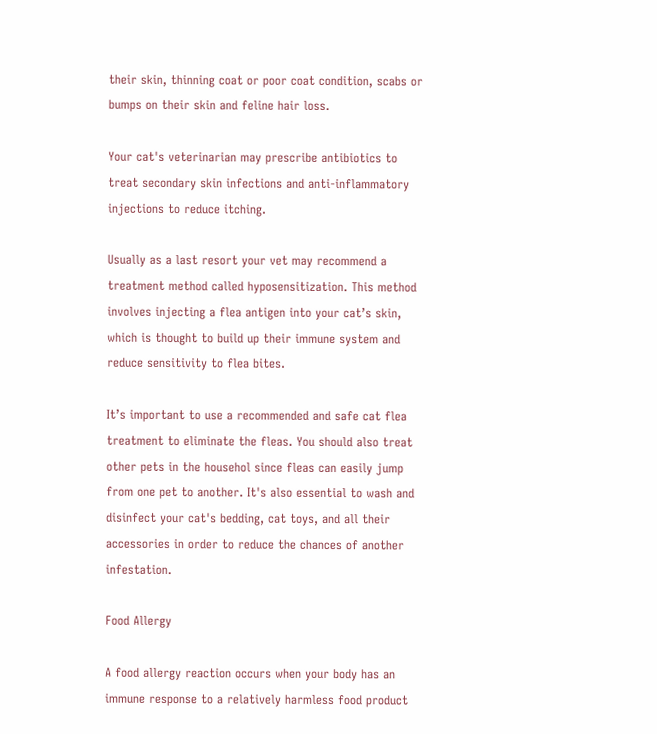their skin, thinning coat or poor coat condition, scabs or bumps on their skin and feline hair loss.

Your cat's veterinarian may prescribe antibiotics to treat secondary skin infections and anti-inflammatory injections to reduce itching.

Usually as a last resort your vet may recommend a treatment method called hyposensitization. This method involves injecting a flea antigen into your cat’s skin, which is thought to build up their immune system and reduce sensitivity to flea bites.

It’s important to use a recommended and safe cat flea treatment to eliminate the fleas. You should also treat other pets in the househol since fleas can easily jump from one pet to another. It's also essential to wash and disinfect your cat's bedding, cat toys, and all their accessories in order to reduce the chances of another infestation.

Food Allergy

A food allergy reaction occurs when your body has an immune response to a relatively harmless food product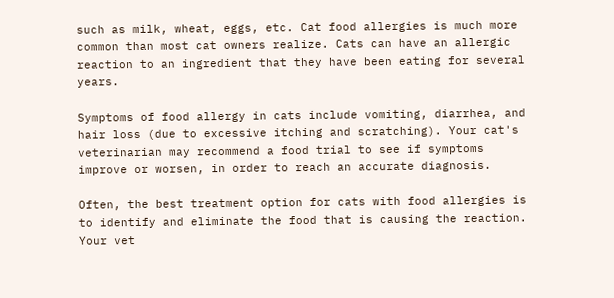such as milk, wheat, eggs, etc. Cat food allergies is much more common than most cat owners realize. Cats can have an allergic reaction to an ingredient that they have been eating for several years.

Symptoms of food allergy in cats include vomiting, diarrhea, and hair loss (due to excessive itching and scratching). Your cat's veterinarian may recommend a food trial to see if symptoms improve or worsen, in order to reach an accurate diagnosis.

Often, the best treatment option for cats with food allergies is to identify and eliminate the food that is causing the reaction. Your vet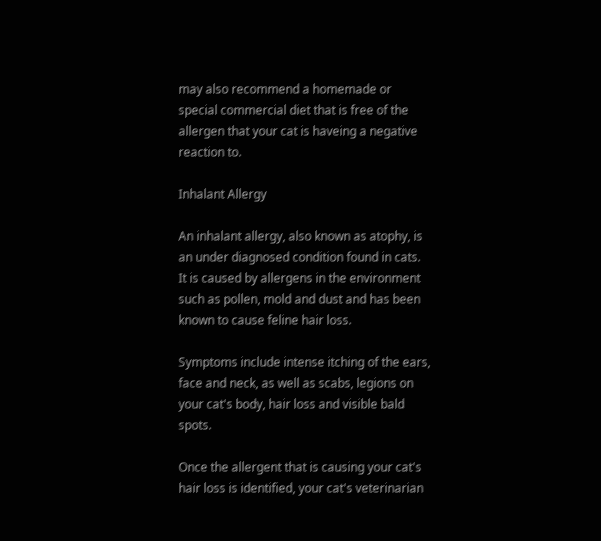may also recommend a homemade or special commercial diet that is free of the allergen that your cat is haveing a negative reaction to.

Inhalant Allergy

An inhalant allergy, also known as atophy, is an under diagnosed condition found in cats. It is caused by allergens in the environment such as pollen, mold and dust and has been known to cause feline hair loss.

Symptoms include intense itching of the ears, face and neck, as well as scabs, legions on your cat's body, hair loss and visible bald spots.

Once the allergent that is causing your cat's hair loss is identified, your cat's veterinarian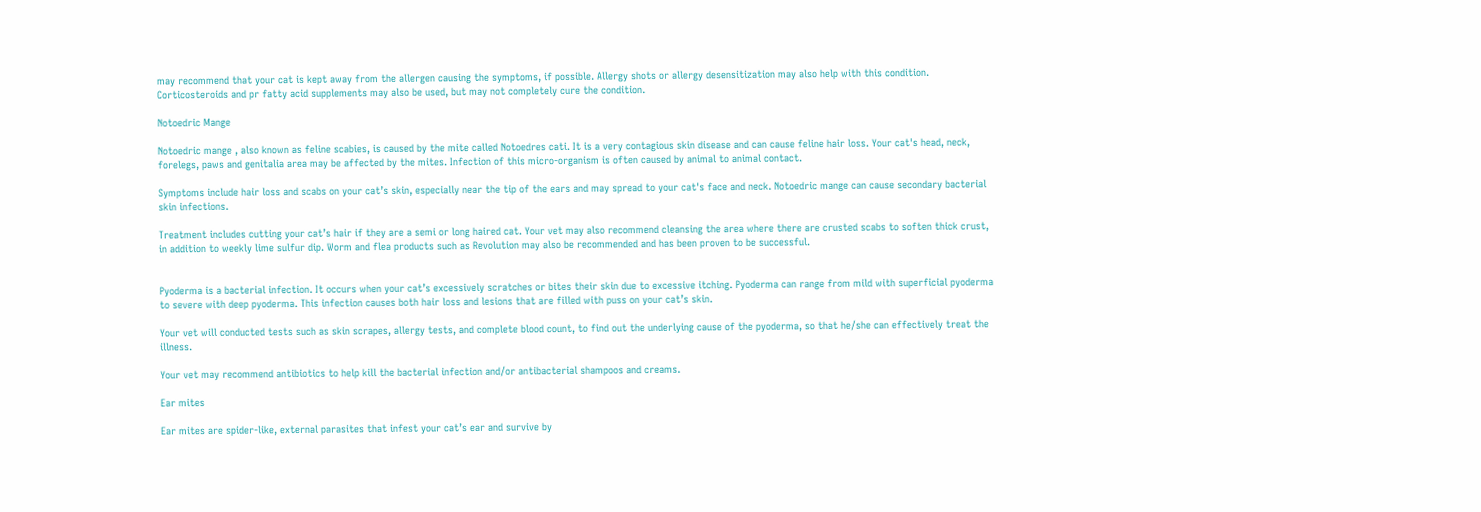may recommend that your cat is kept away from the allergen causing the symptoms, if possible. Allergy shots or allergy desensitization may also help with this condition. Corticosteroids and pr fatty acid supplements may also be used, but may not completely cure the condition.

Notoedric Mange

Notoedric mange , also known as feline scabies, is caused by the mite called Notoedres cati. It is a very contagious skin disease and can cause feline hair loss. Your cat's head, neck, forelegs, paws and genitalia area may be affected by the mites. Infection of this micro-organism is often caused by animal to animal contact.

Symptoms include hair loss and scabs on your cat’s skin, especially near the tip of the ears and may spread to your cat's face and neck. Notoedric mange can cause secondary bacterial skin infections.

Treatment includes cutting your cat’s hair if they are a semi or long haired cat. Your vet may also recommend cleansing the area where there are crusted scabs to soften thick crust, in addition to weekly lime sulfur dip. Worm and flea products such as Revolution may also be recommended and has been proven to be successful.


Pyoderma is a bacterial infection. It occurs when your cat’s excessively scratches or bites their skin due to excessive itching. Pyoderma can range from mild with superficial pyoderma to severe with deep pyoderma. This infection causes both hair loss and lesions that are filled with puss on your cat’s skin.

Your vet will conducted tests such as skin scrapes, allergy tests, and complete blood count, to find out the underlying cause of the pyoderma, so that he/she can effectively treat the illness.

Your vet may recommend antibiotics to help kill the bacterial infection and/or antibacterial shampoos and creams.

Ear mites

Ear mites are spider-like, external parasites that infest your cat’s ear and survive by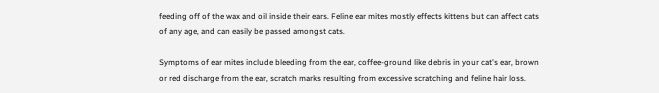feeding off of the wax and oil inside their ears. Feline ear mites mostly effects kittens but can affect cats of any age, and can easily be passed amongst cats.

Symptoms of ear mites include bleeding from the ear, coffee-ground like debris in your cat's ear, brown or red discharge from the ear, scratch marks resulting from excessive scratching and feline hair loss.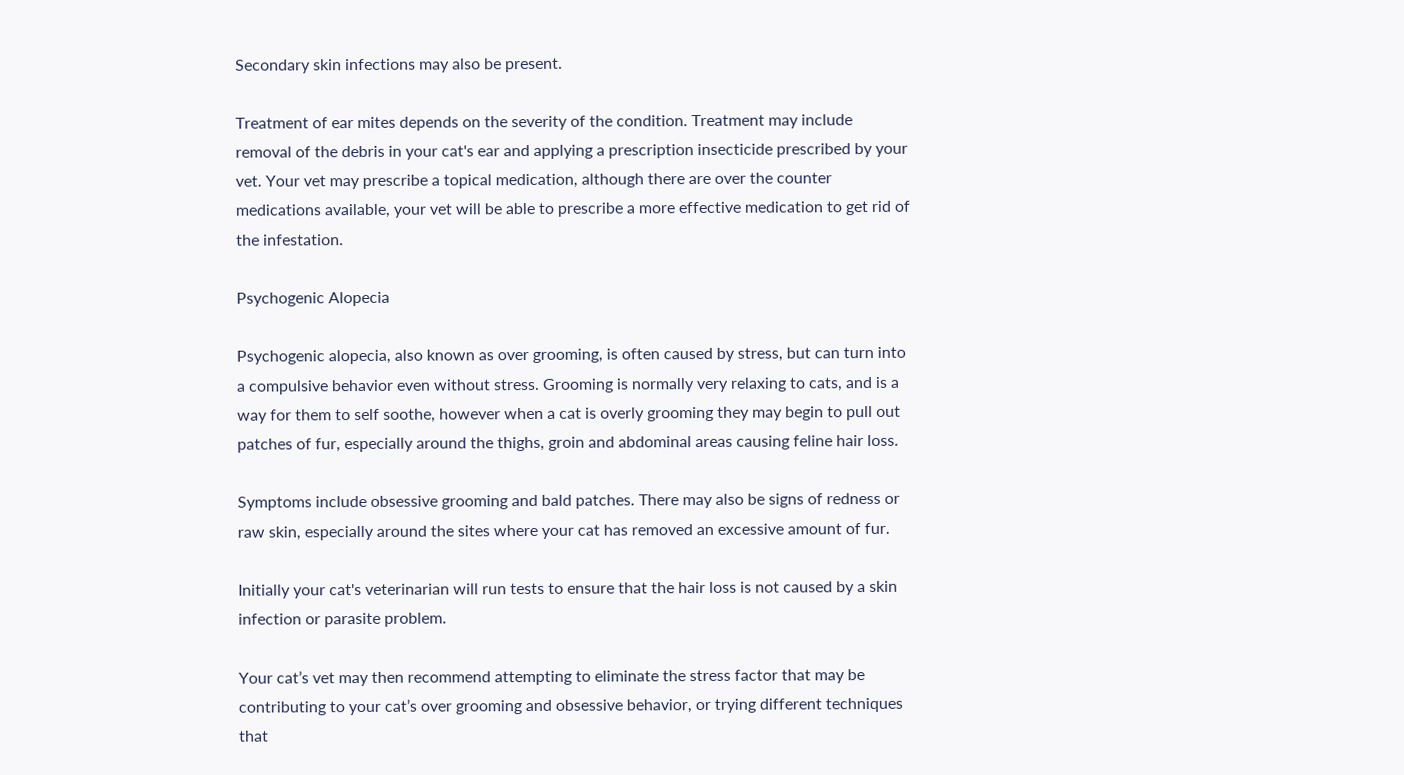Secondary skin infections may also be present.

Treatment of ear mites depends on the severity of the condition. Treatment may include removal of the debris in your cat's ear and applying a prescription insecticide prescribed by your vet. Your vet may prescribe a topical medication, although there are over the counter medications available, your vet will be able to prescribe a more effective medication to get rid of the infestation.

Psychogenic Alopecia

Psychogenic alopecia, also known as over grooming, is often caused by stress, but can turn into a compulsive behavior even without stress. Grooming is normally very relaxing to cats, and is a way for them to self soothe, however when a cat is overly grooming they may begin to pull out patches of fur, especially around the thighs, groin and abdominal areas causing feline hair loss.

Symptoms include obsessive grooming and bald patches. There may also be signs of redness or raw skin, especially around the sites where your cat has removed an excessive amount of fur.

Initially your cat's veterinarian will run tests to ensure that the hair loss is not caused by a skin infection or parasite problem.

Your cat’s vet may then recommend attempting to eliminate the stress factor that may be contributing to your cat’s over grooming and obsessive behavior, or trying different techniques that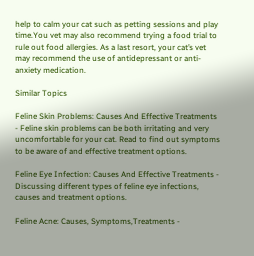help to calm your cat such as petting sessions and play time.You vet may also recommend trying a food trial to rule out food allergies. As a last resort, your cat’s vet may recommend the use of antidepressant or anti-anxiety medication.

Similar Topics

Feline Skin Problems: Causes And Effective Treatments - Feline skin problems can be both irritating and very uncomfortable for your cat. Read to find out symptoms to be aware of and effective treatment options.

Feline Eye Infection: Causes And Effective Treatments - Discussing different types of feline eye infections, causes and treatment options.

Feline Acne: Causes, Symptoms,Treatments -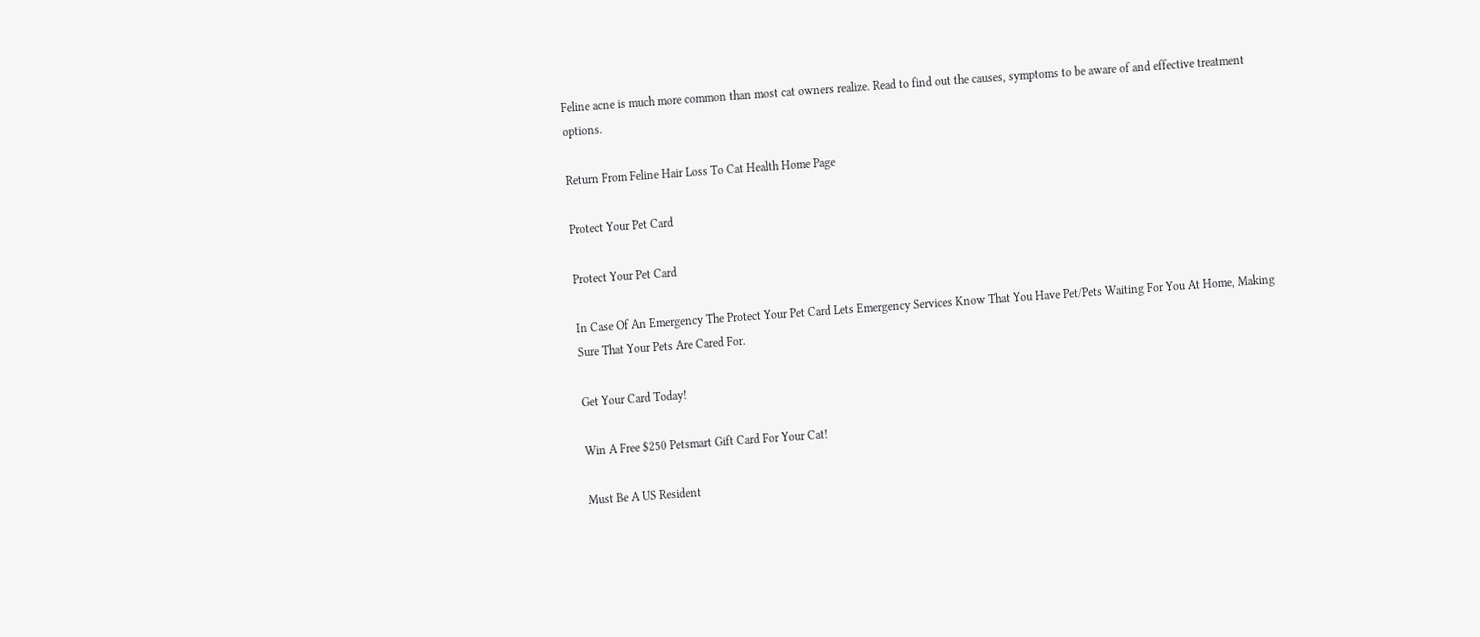Feline acne is much more common than most cat owners realize. Read to find out the causes, symptoms to be aware of and effective treatment options.

Return From Feline Hair Loss To Cat Health Home Page

Protect Your Pet Card

Protect Your Pet Card

In Case Of An Emergency The Protect Your Pet Card Lets Emergency Services Know That You Have Pet/Pets Waiting For You At Home, Making Sure That Your Pets Are Cared For.

Get Your Card Today!

Win A Free $250 Petsmart Gift Card For Your Cat!

Must Be A US Resident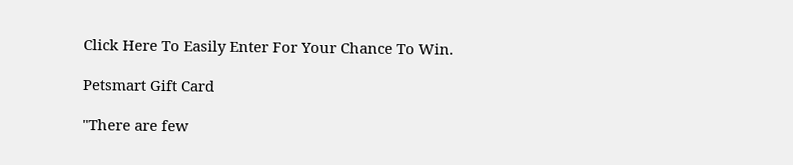Click Here To Easily Enter For Your Chance To Win.

Petsmart Gift Card

"There are few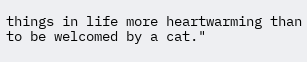things in life more heartwarming than to be welcomed by a cat."